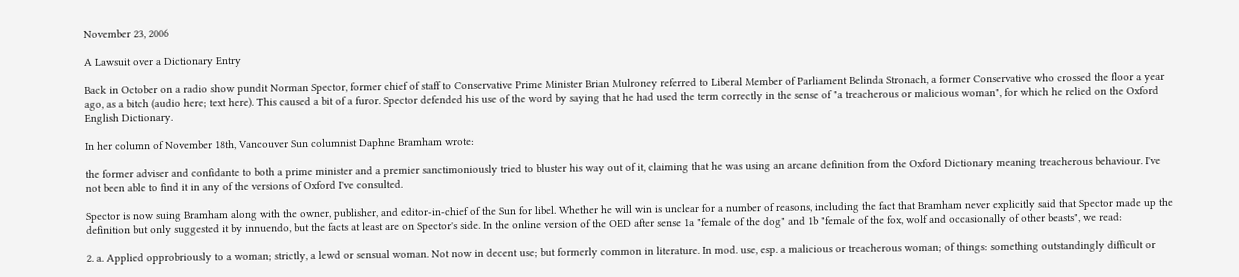November 23, 2006

A Lawsuit over a Dictionary Entry

Back in October on a radio show pundit Norman Spector, former chief of staff to Conservative Prime Minister Brian Mulroney referred to Liberal Member of Parliament Belinda Stronach, a former Conservative who crossed the floor a year ago, as a bitch (audio here; text here). This caused a bit of a furor. Spector defended his use of the word by saying that he had used the term correctly in the sense of "a treacherous or malicious woman", for which he relied on the Oxford English Dictionary.

In her column of November 18th, Vancouver Sun columnist Daphne Bramham wrote:

the former adviser and confidante to both a prime minister and a premier sanctimoniously tried to bluster his way out of it, claiming that he was using an arcane definition from the Oxford Dictionary meaning treacherous behaviour. I've not been able to find it in any of the versions of Oxford I've consulted.

Spector is now suing Bramham along with the owner, publisher, and editor-in-chief of the Sun for libel. Whether he will win is unclear for a number of reasons, including the fact that Bramham never explicitly said that Spector made up the definition but only suggested it by innuendo, but the facts at least are on Spector's side. In the online version of the OED after sense 1a "female of the dog" and 1b "female of the fox, wolf and occasionally of other beasts", we read:

2. a. Applied opprobriously to a woman; strictly, a lewd or sensual woman. Not now in decent use; but formerly common in literature. In mod. use, esp. a malicious or treacherous woman; of things: something outstandingly difficult or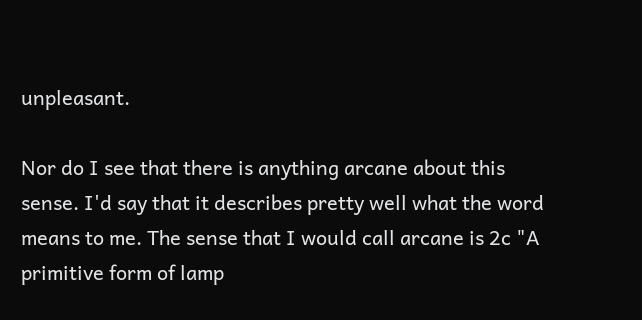unpleasant.

Nor do I see that there is anything arcane about this sense. I'd say that it describes pretty well what the word means to me. The sense that I would call arcane is 2c "A primitive form of lamp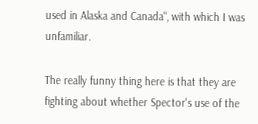used in Alaska and Canada", with which I was unfamiliar.

The really funny thing here is that they are fighting about whether Spector's use of the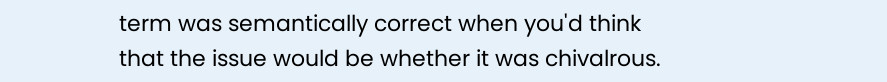term was semantically correct when you'd think that the issue would be whether it was chivalrous.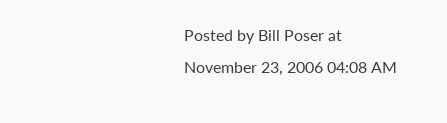Posted by Bill Poser at November 23, 2006 04:08 AM